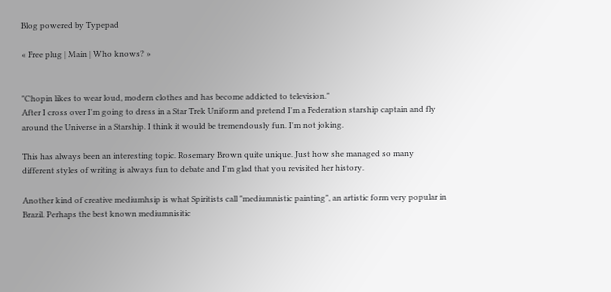Blog powered by Typepad

« Free plug | Main | Who knows? »


"Chopin likes to wear loud, modern clothes and has become addicted to television."
After I cross over I'm going to dress in a Star Trek Uniform and pretend I'm a Federation starship captain and fly around the Universe in a Starship. I think it would be tremendously fun. I'm not joking.

This has always been an interesting topic. Rosemary Brown quite unique. Just how she managed so many different styles of writing is always fun to debate and I'm glad that you revisited her history.

Another kind of creative mediumhsip is what Spiritists call "mediumnistic painting", an artistic form very popular in Brazil. Perhaps the best known mediumnisitic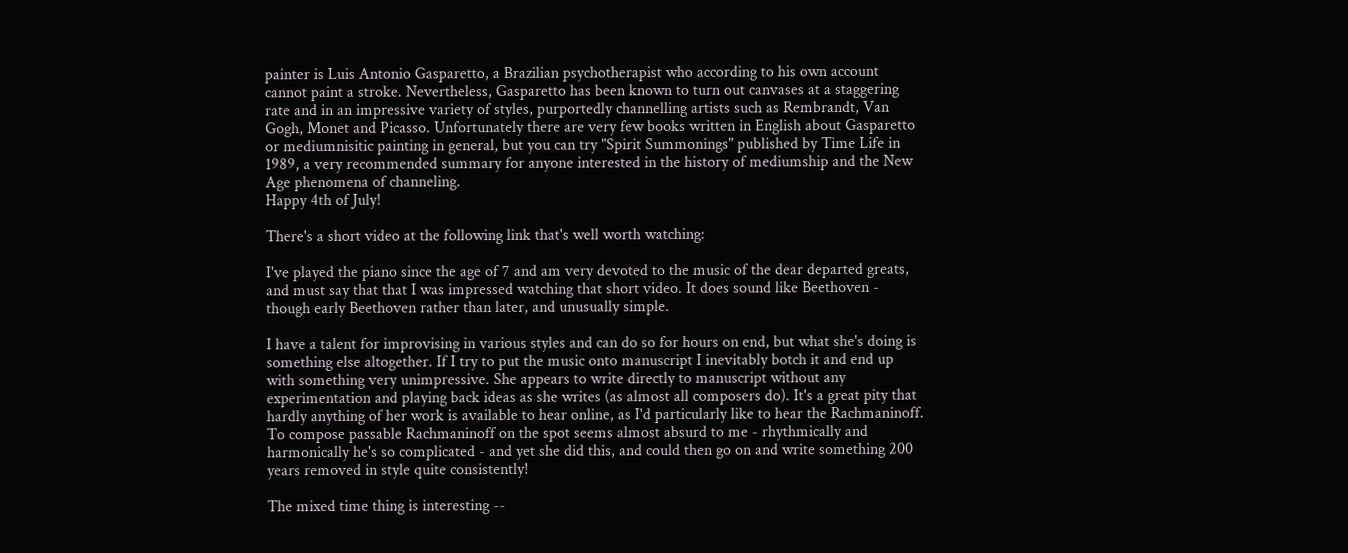painter is Luis Antonio Gasparetto, a Brazilian psychotherapist who according to his own account cannot paint a stroke. Nevertheless, Gasparetto has been known to turn out canvases at a staggering rate and in an impressive variety of styles, purportedly channelling artists such as Rembrandt, Van Gogh, Monet and Picasso. Unfortunately there are very few books written in English about Gasparetto or mediumnisitic painting in general, but you can try "Spirit Summonings" published by Time Life in 1989, a very recommended summary for anyone interested in the history of mediumship and the New Age phenomena of channeling.
Happy 4th of July!

There's a short video at the following link that's well worth watching:

I've played the piano since the age of 7 and am very devoted to the music of the dear departed greats, and must say that that I was impressed watching that short video. It does sound like Beethoven - though early Beethoven rather than later, and unusually simple.

I have a talent for improvising in various styles and can do so for hours on end, but what she's doing is something else altogether. If I try to put the music onto manuscript I inevitably botch it and end up with something very unimpressive. She appears to write directly to manuscript without any experimentation and playing back ideas as she writes (as almost all composers do). It's a great pity that hardly anything of her work is available to hear online, as I'd particularly like to hear the Rachmaninoff. To compose passable Rachmaninoff on the spot seems almost absurd to me - rhythmically and harmonically he's so complicated - and yet she did this, and could then go on and write something 200 years removed in style quite consistently!

The mixed time thing is interesting --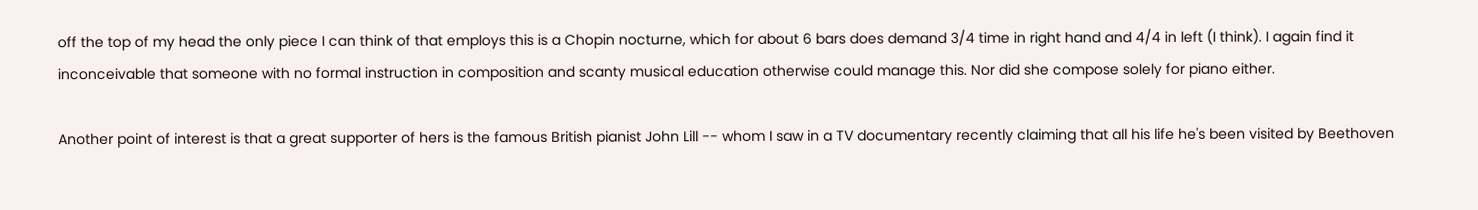off the top of my head the only piece I can think of that employs this is a Chopin nocturne, which for about 6 bars does demand 3/4 time in right hand and 4/4 in left (I think). I again find it inconceivable that someone with no formal instruction in composition and scanty musical education otherwise could manage this. Nor did she compose solely for piano either.

Another point of interest is that a great supporter of hers is the famous British pianist John Lill -- whom I saw in a TV documentary recently claiming that all his life he's been visited by Beethoven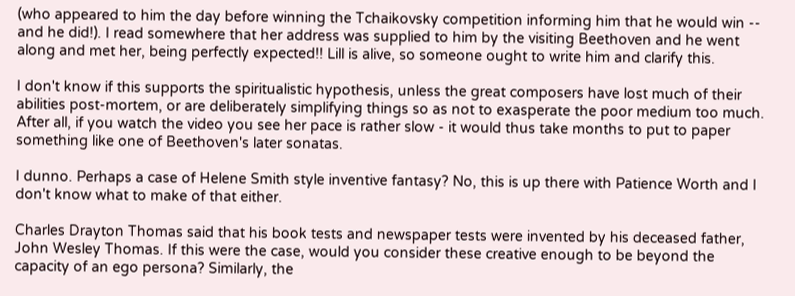(who appeared to him the day before winning the Tchaikovsky competition informing him that he would win -- and he did!). I read somewhere that her address was supplied to him by the visiting Beethoven and he went along and met her, being perfectly expected!! Lill is alive, so someone ought to write him and clarify this.

I don't know if this supports the spiritualistic hypothesis, unless the great composers have lost much of their abilities post-mortem, or are deliberately simplifying things so as not to exasperate the poor medium too much. After all, if you watch the video you see her pace is rather slow - it would thus take months to put to paper something like one of Beethoven's later sonatas.

I dunno. Perhaps a case of Helene Smith style inventive fantasy? No, this is up there with Patience Worth and I don't know what to make of that either.

Charles Drayton Thomas said that his book tests and newspaper tests were invented by his deceased father, John Wesley Thomas. If this were the case, would you consider these creative enough to be beyond the capacity of an ego persona? Similarly, the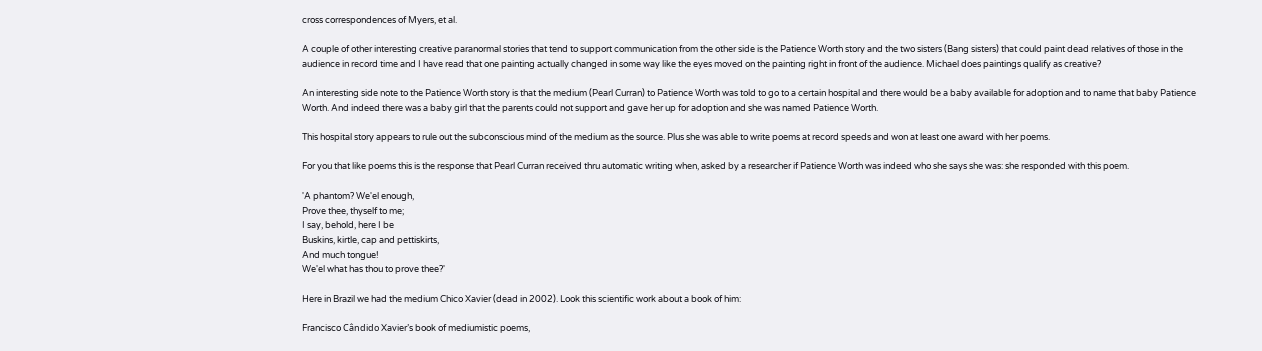cross correspondences of Myers, et al.

A couple of other interesting creative paranormal stories that tend to support communication from the other side is the Patience Worth story and the two sisters (Bang sisters) that could paint dead relatives of those in the audience in record time and I have read that one painting actually changed in some way like the eyes moved on the painting right in front of the audience. Michael does paintings qualify as creative?

An interesting side note to the Patience Worth story is that the medium (Pearl Curran) to Patience Worth was told to go to a certain hospital and there would be a baby available for adoption and to name that baby Patience Worth. And indeed there was a baby girl that the parents could not support and gave her up for adoption and she was named Patience Worth.

This hospital story appears to rule out the subconscious mind of the medium as the source. Plus she was able to write poems at record speeds and won at least one award with her poems.

For you that like poems this is the response that Pearl Curran received thru automatic writing when, asked by a researcher if Patience Worth was indeed who she says she was: she responded with this poem.

'A phantom? We'el enough,
Prove thee, thyself to me;
I say, behold, here I be
Buskins, kirtle, cap and pettiskirts,
And much tongue!
We'el what has thou to prove thee?'

Here in Brazil we had the medium Chico Xavier (dead in 2002). Look this scientific work about a book of him:

Francisco Cândido Xavier’s book of mediumistic poems,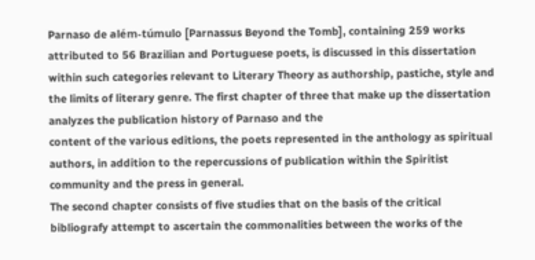Parnaso de além-túmulo [Parnassus Beyond the Tomb], containing 259 works attributed to 56 Brazilian and Portuguese poets, is discussed in this dissertation within such categories relevant to Literary Theory as authorship, pastiche, style and the limits of literary genre. The first chapter of three that make up the dissertation analyzes the publication history of Parnaso and the
content of the various editions, the poets represented in the anthology as spiritual authors, in addition to the repercussions of publication within the Spiritist community and the press in general.
The second chapter consists of five studies that on the basis of the critical bibliografy attempt to ascertain the commonalities between the works of the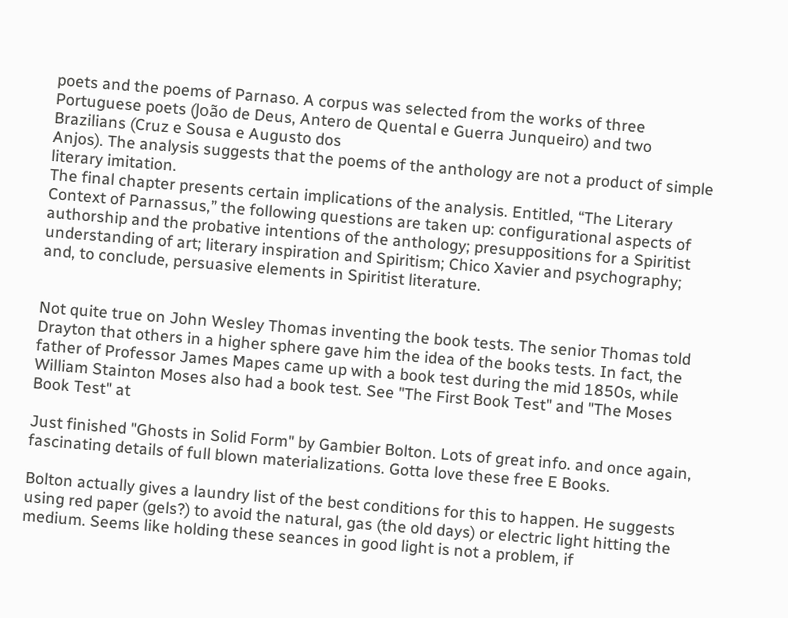poets and the poems of Parnaso. A corpus was selected from the works of three Portuguese poets (João de Deus, Antero de Quental e Guerra Junqueiro) and two Brazilians (Cruz e Sousa e Augusto dos
Anjos). The analysis suggests that the poems of the anthology are not a product of simple literary imitation.
The final chapter presents certain implications of the analysis. Entitled, “The Literary Context of Parnassus,” the following questions are taken up: configurational aspects of authorship and the probative intentions of the anthology; presuppositions for a Spiritist understanding of art; literary inspiration and Spiritism; Chico Xavier and psychography; and, to conclude, persuasive elements in Spiritist literature.


Not quite true on John Wesley Thomas inventing the book tests. The senior Thomas told Drayton that others in a higher sphere gave him the idea of the books tests. In fact, the father of Professor James Mapes came up with a book test during the mid 1850s, while William Stainton Moses also had a book test. See "The First Book Test" and "The Moses Book Test" at

Just finished "Ghosts in Solid Form" by Gambier Bolton. Lots of great info. and once again, fascinating details of full blown materializations. Gotta love these free E Books.

Bolton actually gives a laundry list of the best conditions for this to happen. He suggests using red paper (gels?) to avoid the natural, gas (the old days) or electric light hitting the medium. Seems like holding these seances in good light is not a problem, if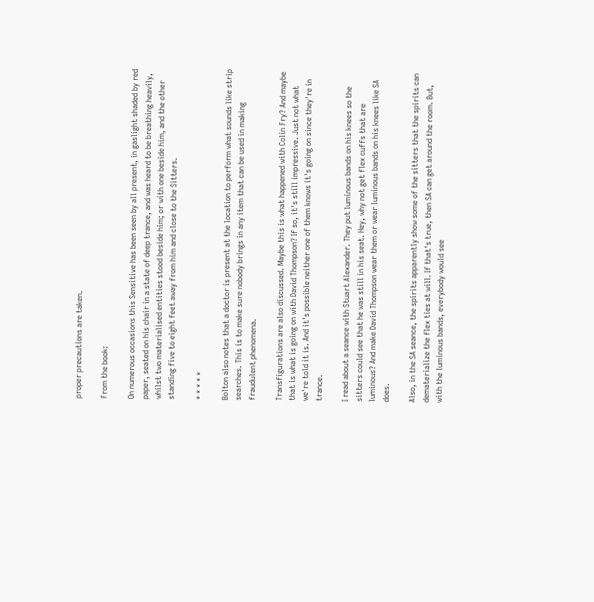proper precautions are taken.

From the book:

On numerous occasions this Sensitive has been seen by all present, in gaslight shaded by red paper, seated on his chair in a state of deep trance, and was heard to be breathing heavily, whilst two materialised entities stood beside him; or with one beside him, and the other standing five to eight feet away from him and close to the Sitters.

* * * * *

Bolton also notes that a doctor is present at the location to perform what sounds like strip searches. This is to make sure nobody brings in any item that can be used in making fraudulent phenomena.

Transfigurations are also discussed. Maybe this is what happened with Colin Fry? And maybe that is what is going on with David Thompson? If so, it's still impressive. Just not what we're told it is. And it's possible neither one of them knows it's going on since they're in trance.

I read about a seance with Stuart Alexander. They put luminous bands on his knees so the sitters could see that he was still in his seat. Hey, why not get flex cuffs that are luminous? And make David Thompson wear them or wear luminous bands on his knees like SA does.

Also, in the SA seance, the spirits apparently show some of the sitters that the spirits can dematerialize the flex ties at will. If that's true, then SA can get around the room. But, with the luminous bands, everybody would see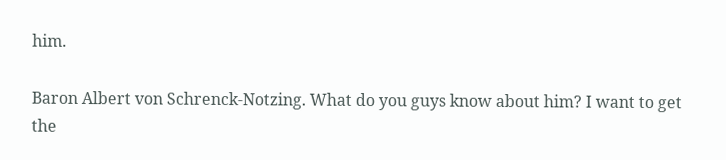him.

Baron Albert von Schrenck-Notzing. What do you guys know about him? I want to get the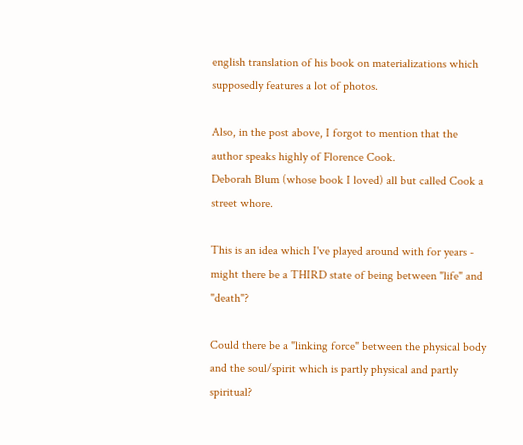english translation of his book on materializations which supposedly features a lot of photos.

Also, in the post above, I forgot to mention that the author speaks highly of Florence Cook.
Deborah Blum (whose book I loved) all but called Cook a street whore.

This is an idea which I've played around with for years - might there be a THIRD state of being between "life" and "death"?

Could there be a "linking force" between the physical body and the soul/spirit which is partly physical and partly spiritual?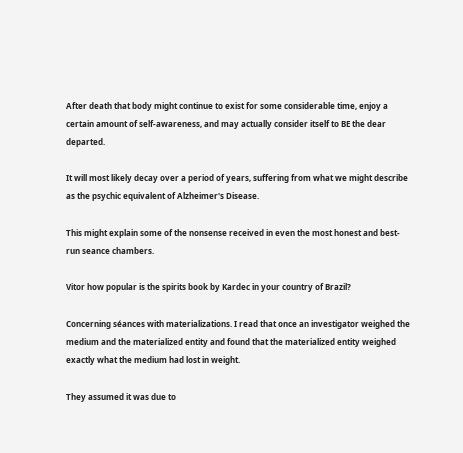After death that body might continue to exist for some considerable time, enjoy a certain amount of self-awareness, and may actually consider itself to BE the dear departed.

It will most likely decay over a period of years, suffering from what we might describe as the psychic equivalent of Alzheimer's Disease.

This might explain some of the nonsense received in even the most honest and best-run seance chambers.

Vitor how popular is the spirits book by Kardec in your country of Brazil?

Concerning séances with materializations. I read that once an investigator weighed the medium and the materialized entity and found that the materialized entity weighed exactly what the medium had lost in weight.

They assumed it was due to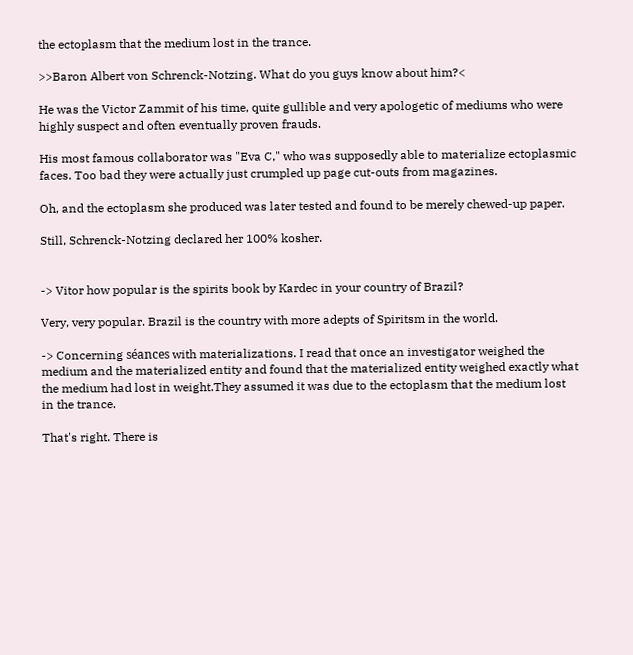the ectoplasm that the medium lost in the trance.

>>Baron Albert von Schrenck-Notzing. What do you guys know about him?<

He was the Victor Zammit of his time, quite gullible and very apologetic of mediums who were highly suspect and often eventually proven frauds.

His most famous collaborator was "Eva C," who was supposedly able to materialize ectoplasmic faces. Too bad they were actually just crumpled up page cut-outs from magazines.

Oh, and the ectoplasm she produced was later tested and found to be merely chewed-up paper.

Still, Schrenck-Notzing declared her 100% kosher.


-> Vitor how popular is the spirits book by Kardec in your country of Brazil?

Very, very popular. Brazil is the country with more adepts of Spiritsm in the world.

-> Concerning séances with materializations. I read that once an investigator weighed the medium and the materialized entity and found that the materialized entity weighed exactly what the medium had lost in weight.They assumed it was due to the ectoplasm that the medium lost in the trance.

That's right. There is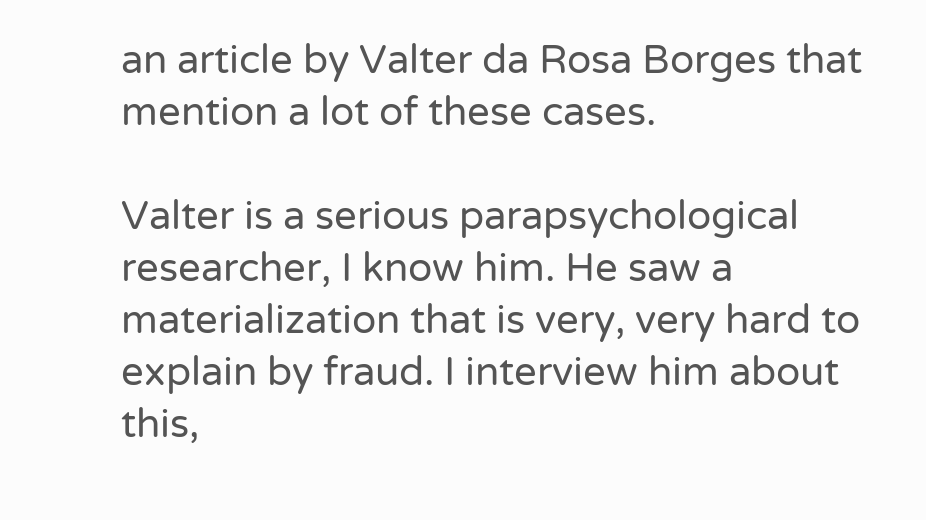an article by Valter da Rosa Borges that mention a lot of these cases.

Valter is a serious parapsychological researcher, I know him. He saw a materialization that is very, very hard to explain by fraud. I interview him about this,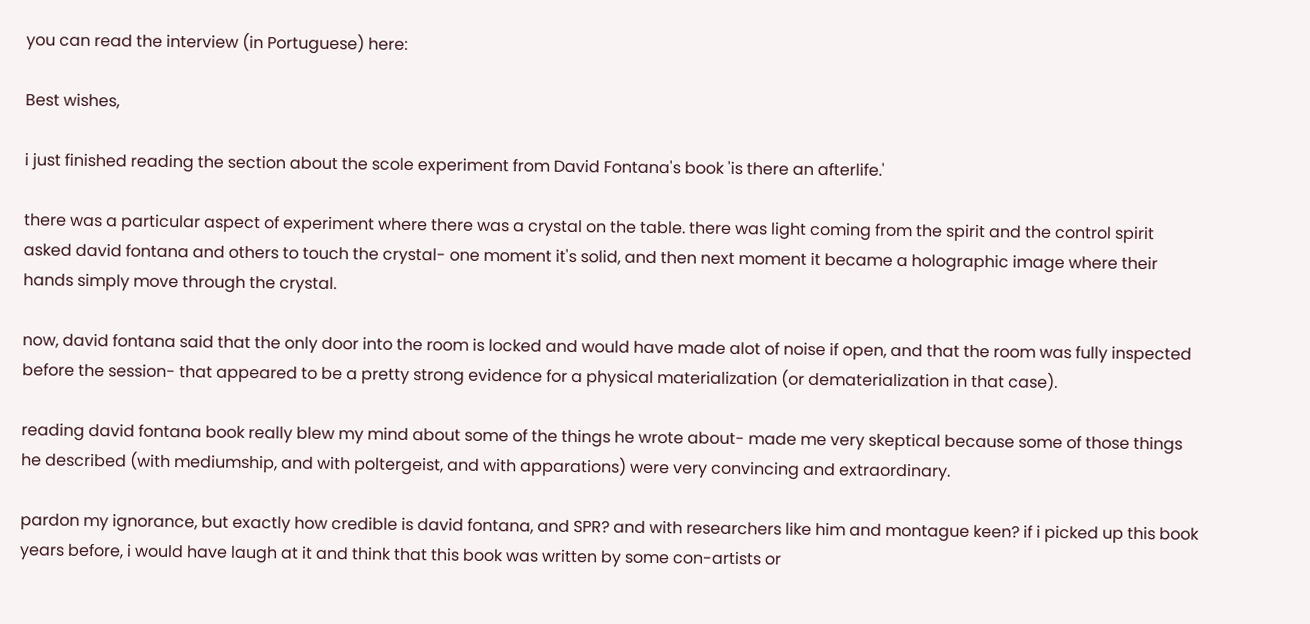you can read the interview (in Portuguese) here:

Best wishes,

i just finished reading the section about the scole experiment from David Fontana's book 'is there an afterlife.'

there was a particular aspect of experiment where there was a crystal on the table. there was light coming from the spirit and the control spirit asked david fontana and others to touch the crystal- one moment it's solid, and then next moment it became a holographic image where their hands simply move through the crystal.

now, david fontana said that the only door into the room is locked and would have made alot of noise if open, and that the room was fully inspected before the session- that appeared to be a pretty strong evidence for a physical materialization (or dematerialization in that case).

reading david fontana book really blew my mind about some of the things he wrote about- made me very skeptical because some of those things he described (with mediumship, and with poltergeist, and with apparations) were very convincing and extraordinary.

pardon my ignorance, but exactly how credible is david fontana, and SPR? and with researchers like him and montague keen? if i picked up this book years before, i would have laugh at it and think that this book was written by some con-artists or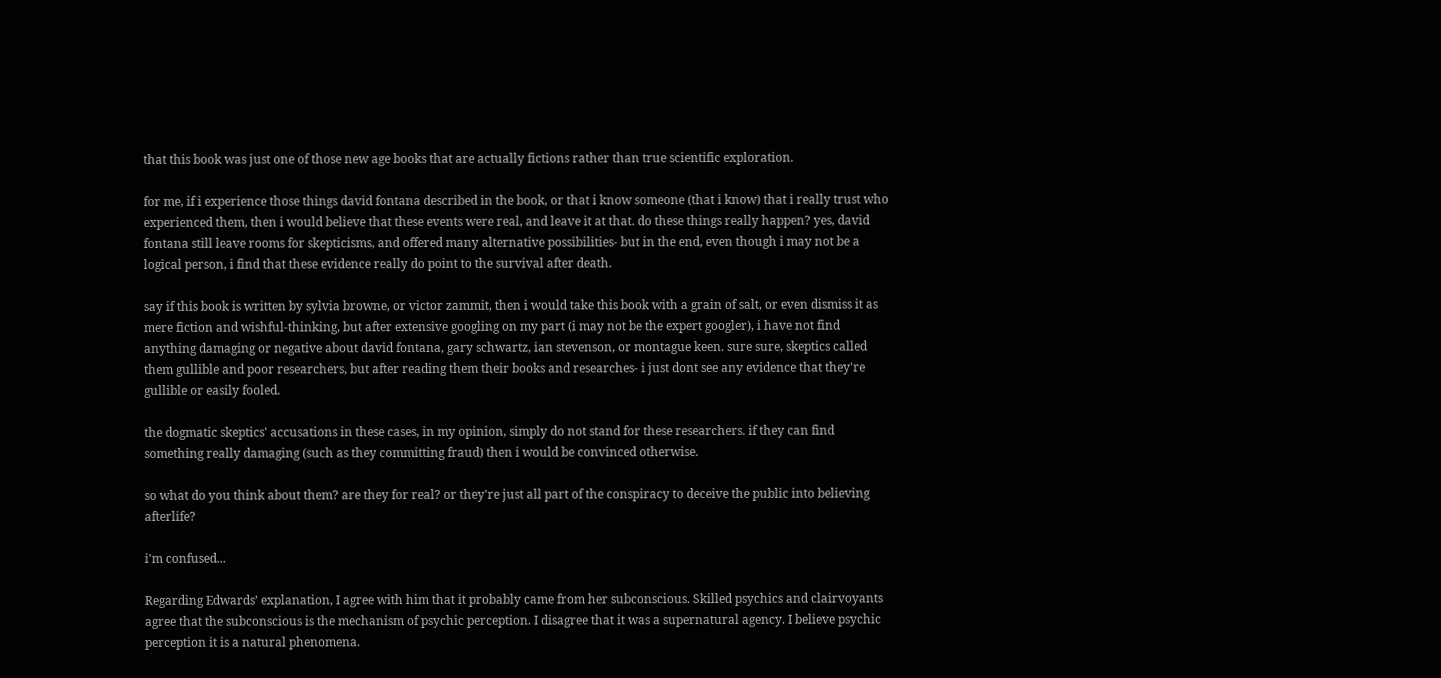that this book was just one of those new age books that are actually fictions rather than true scientific exploration.

for me, if i experience those things david fontana described in the book, or that i know someone (that i know) that i really trust who experienced them, then i would believe that these events were real, and leave it at that. do these things really happen? yes, david fontana still leave rooms for skepticisms, and offered many alternative possibilities- but in the end, even though i may not be a logical person, i find that these evidence really do point to the survival after death.

say if this book is written by sylvia browne, or victor zammit, then i would take this book with a grain of salt, or even dismiss it as mere fiction and wishful-thinking, but after extensive googling on my part (i may not be the expert googler), i have not find anything damaging or negative about david fontana, gary schwartz, ian stevenson, or montague keen. sure sure, skeptics called them gullible and poor researchers, but after reading them their books and researches- i just dont see any evidence that they're gullible or easily fooled.

the dogmatic skeptics' accusations in these cases, in my opinion, simply do not stand for these researchers. if they can find something really damaging (such as they committing fraud) then i would be convinced otherwise.

so what do you think about them? are they for real? or they're just all part of the conspiracy to deceive the public into believing afterlife?

i'm confused...

Regarding Edwards’ explanation, I agree with him that it probably came from her subconscious. Skilled psychics and clairvoyants agree that the subconscious is the mechanism of psychic perception. I disagree that it was a supernatural agency. I believe psychic perception it is a natural phenomena.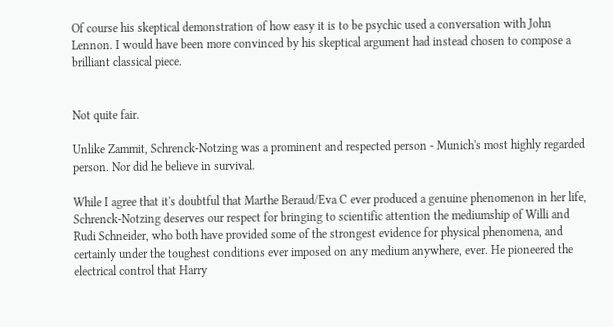Of course his skeptical demonstration of how easy it is to be psychic used a conversation with John Lennon. I would have been more convinced by his skeptical argument had instead chosen to compose a brilliant classical piece.


Not quite fair.

Unlike Zammit, Schrenck-Notzing was a prominent and respected person - Munich's most highly regarded person. Nor did he believe in survival.

While I agree that it's doubtful that Marthe Beraud/Eva C ever produced a genuine phenomenon in her life, Schrenck-Notzing deserves our respect for bringing to scientific attention the mediumship of Willi and Rudi Schneider, who both have provided some of the strongest evidence for physical phenomena, and certainly under the toughest conditions ever imposed on any medium anywhere, ever. He pioneered the electrical control that Harry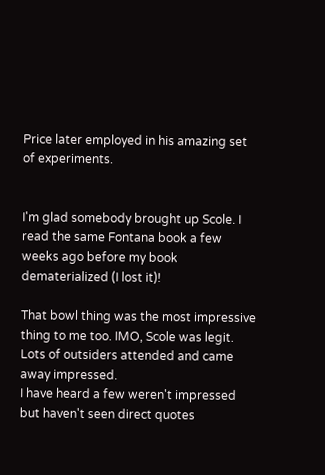Price later employed in his amazing set of experiments.


I'm glad somebody brought up Scole. I read the same Fontana book a few weeks ago before my book dematerialized (I lost it)!

That bowl thing was the most impressive thing to me too. IMO, Scole was legit. Lots of outsiders attended and came away impressed.
I have heard a few weren't impressed but haven't seen direct quotes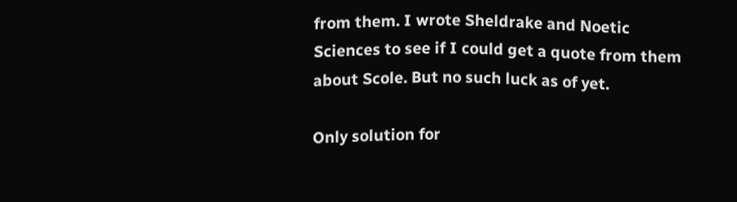from them. I wrote Sheldrake and Noetic Sciences to see if I could get a quote from them about Scole. But no such luck as of yet.

Only solution for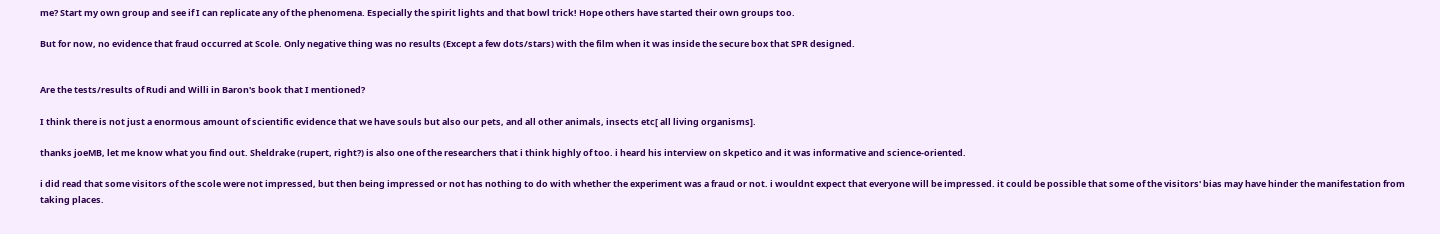me? Start my own group and see if I can replicate any of the phenomena. Especially the spirit lights and that bowl trick! Hope others have started their own groups too.

But for now, no evidence that fraud occurred at Scole. Only negative thing was no results (Except a few dots/stars) with the film when it was inside the secure box that SPR designed.


Are the tests/results of Rudi and Willi in Baron's book that I mentioned?

I think there is not just a enormous amount of scientific evidence that we have souls but also our pets, and all other animals, insects etc[ all living organisms].

thanks joeMB, let me know what you find out. Sheldrake (rupert, right?) is also one of the researchers that i think highly of too. i heard his interview on skpetico and it was informative and science-oriented.

i did read that some visitors of the scole were not impressed, but then being impressed or not has nothing to do with whether the experiment was a fraud or not. i wouldnt expect that everyone will be impressed. it could be possible that some of the visitors' bias may have hinder the manifestation from taking places.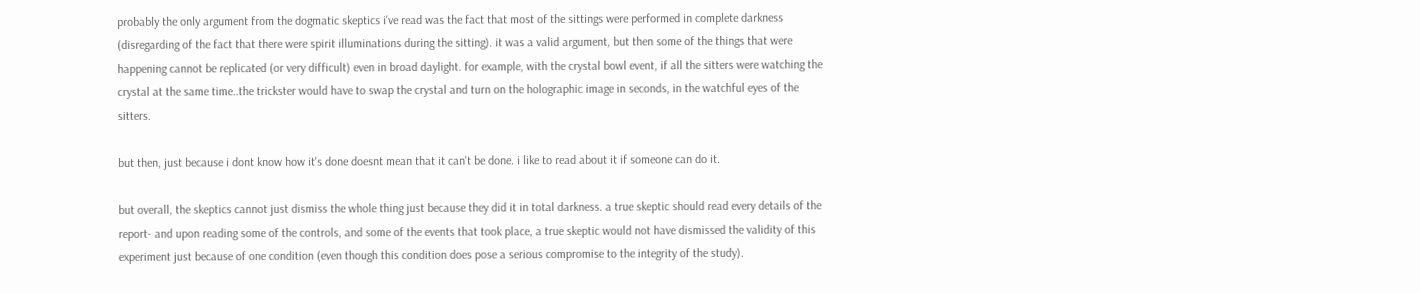probably the only argument from the dogmatic skeptics i've read was the fact that most of the sittings were performed in complete darkness (disregarding of the fact that there were spirit illuminations during the sitting). it was a valid argument, but then some of the things that were happening cannot be replicated (or very difficult) even in broad daylight. for example, with the crystal bowl event, if all the sitters were watching the crystal at the same time..the trickster would have to swap the crystal and turn on the holographic image in seconds, in the watchful eyes of the sitters.

but then, just because i dont know how it's done doesnt mean that it can't be done. i like to read about it if someone can do it.

but overall, the skeptics cannot just dismiss the whole thing just because they did it in total darkness. a true skeptic should read every details of the report- and upon reading some of the controls, and some of the events that took place, a true skeptic would not have dismissed the validity of this experiment just because of one condition (even though this condition does pose a serious compromise to the integrity of the study).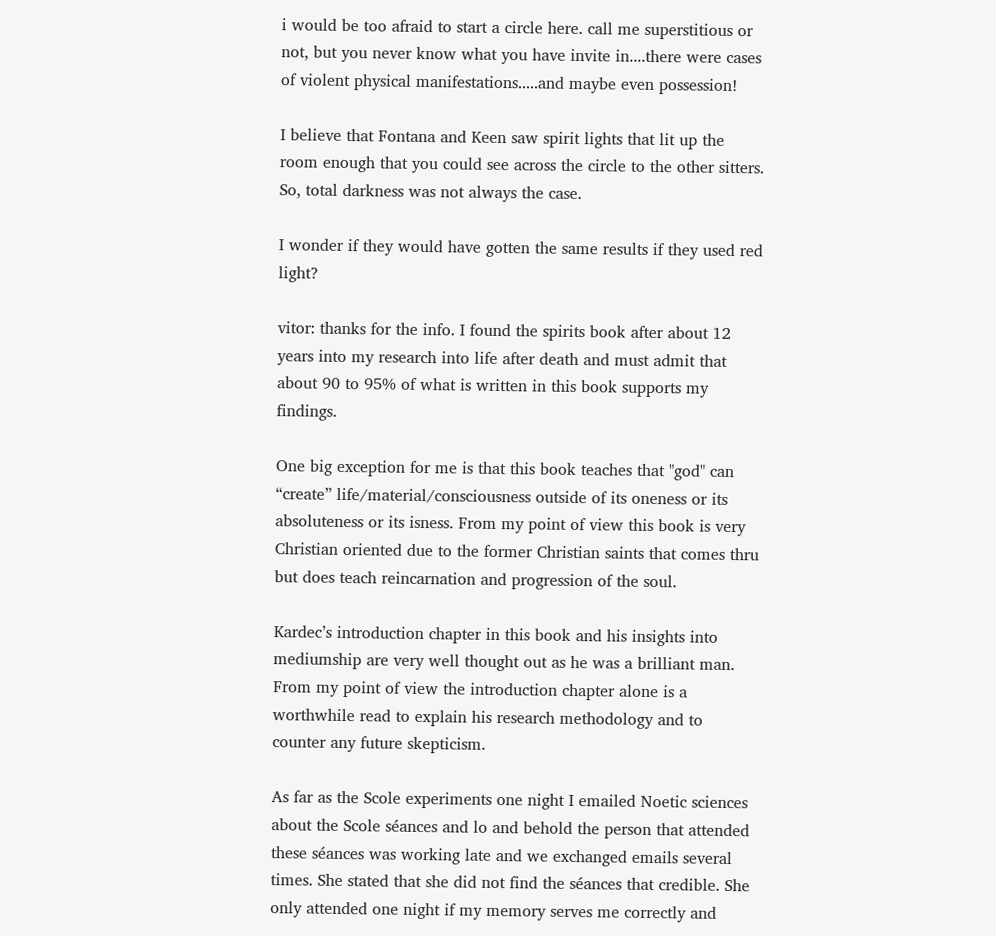i would be too afraid to start a circle here. call me superstitious or not, but you never know what you have invite in....there were cases of violent physical manifestations.....and maybe even possession!

I believe that Fontana and Keen saw spirit lights that lit up the room enough that you could see across the circle to the other sitters. So, total darkness was not always the case.

I wonder if they would have gotten the same results if they used red light?

vitor: thanks for the info. I found the spirits book after about 12 years into my research into life after death and must admit that about 90 to 95% of what is written in this book supports my findings.

One big exception for me is that this book teaches that "god" can “create” life/material/consciousness outside of its oneness or its absoluteness or its isness. From my point of view this book is very Christian oriented due to the former Christian saints that comes thru but does teach reincarnation and progression of the soul.

Kardec’s introduction chapter in this book and his insights into mediumship are very well thought out as he was a brilliant man. From my point of view the introduction chapter alone is a worthwhile read to explain his research methodology and to counter any future skepticism.

As far as the Scole experiments one night I emailed Noetic sciences about the Scole séances and lo and behold the person that attended these séances was working late and we exchanged emails several times. She stated that she did not find the séances that credible. She only attended one night if my memory serves me correctly and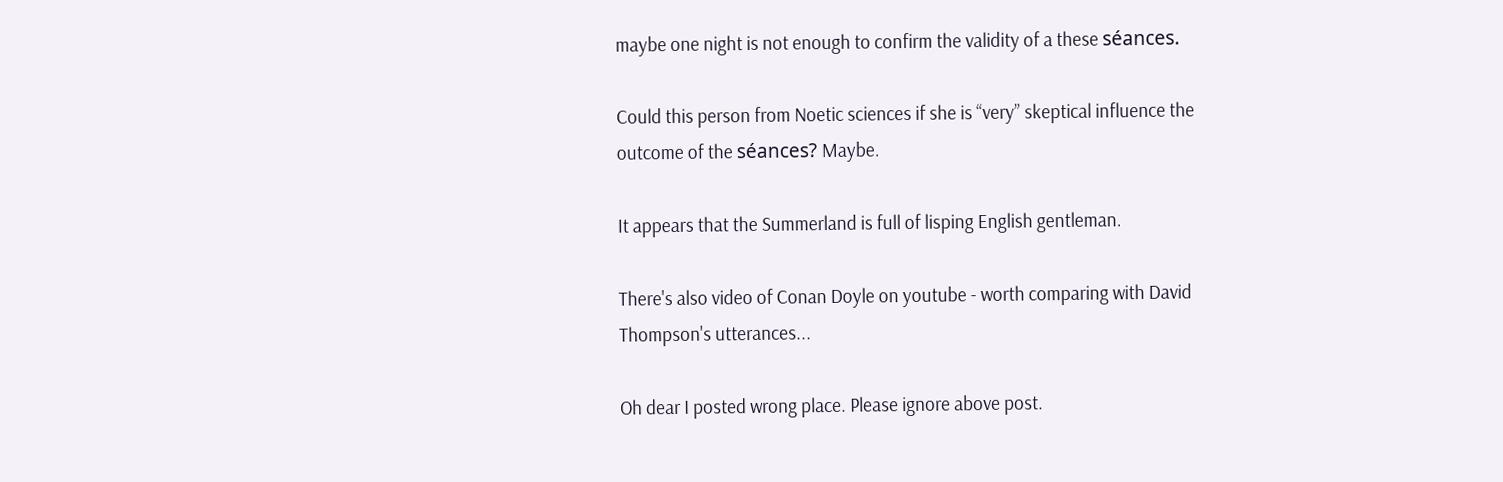maybe one night is not enough to confirm the validity of a these séances.

Could this person from Noetic sciences if she is “very” skeptical influence the outcome of the séances? Maybe.

It appears that the Summerland is full of lisping English gentleman.

There's also video of Conan Doyle on youtube - worth comparing with David Thompson's utterances...

Oh dear I posted wrong place. Please ignore above post.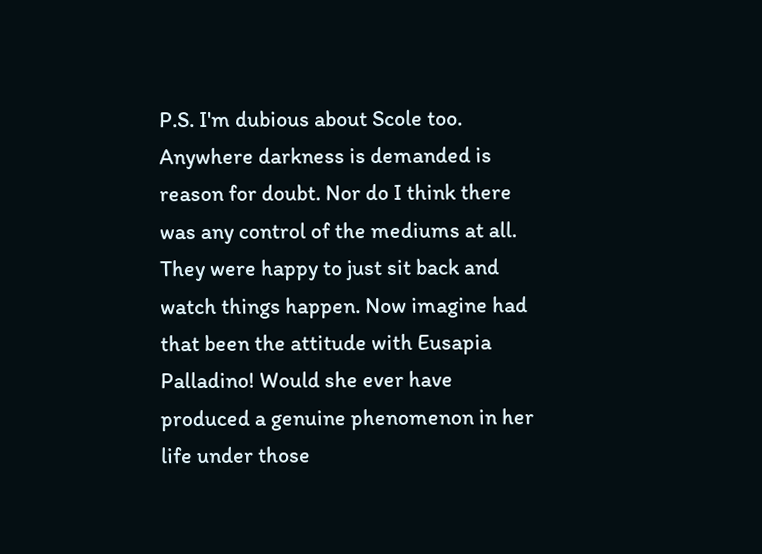P.S. I'm dubious about Scole too. Anywhere darkness is demanded is reason for doubt. Nor do I think there was any control of the mediums at all. They were happy to just sit back and watch things happen. Now imagine had that been the attitude with Eusapia Palladino! Would she ever have produced a genuine phenomenon in her life under those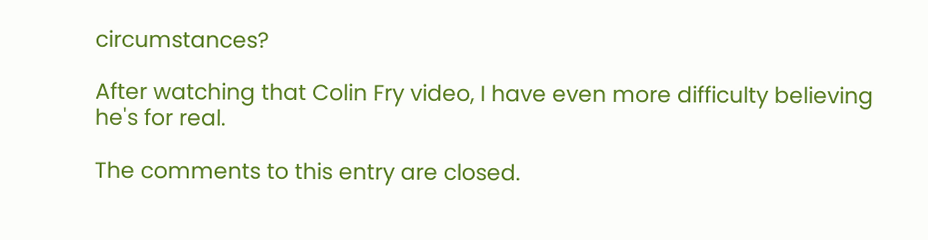circumstances?

After watching that Colin Fry video, I have even more difficulty believing he's for real.

The comments to this entry are closed.